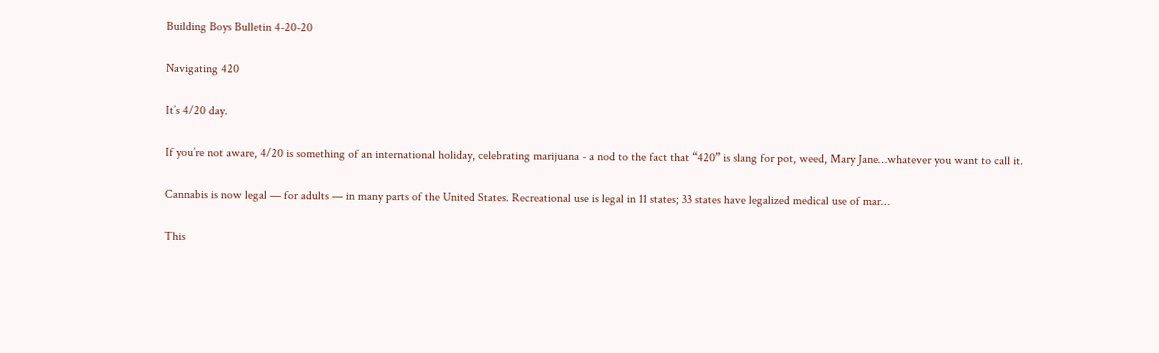Building Boys Bulletin 4-20-20

Navigating 420

It’s 4/20 day.

If you’re not aware, 4/20 is something of an international holiday, celebrating marijuana - a nod to the fact that “420” is slang for pot, weed, Mary Jane…whatever you want to call it.

Cannabis is now legal — for adults — in many parts of the United States. Recreational use is legal in 11 states; 33 states have legalized medical use of mar…

This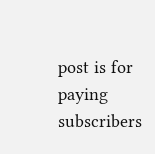post is for paying subscribers